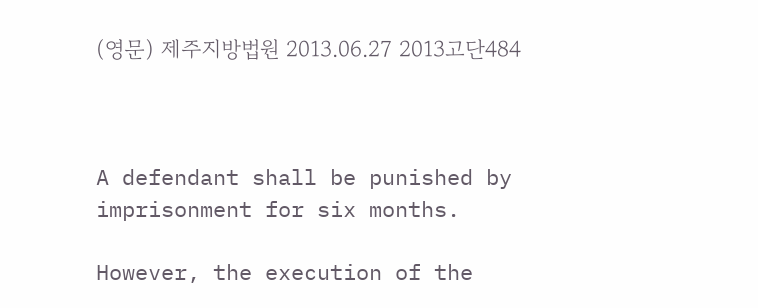(영문) 제주지방법원 2013.06.27 2013고단484



A defendant shall be punished by imprisonment for six months.

However, the execution of the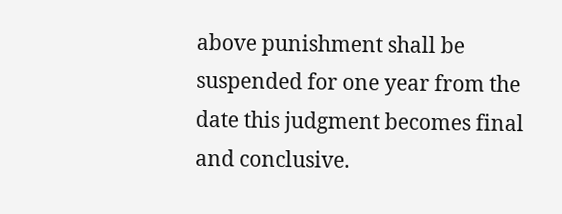above punishment shall be suspended for one year from the date this judgment becomes final and conclusive.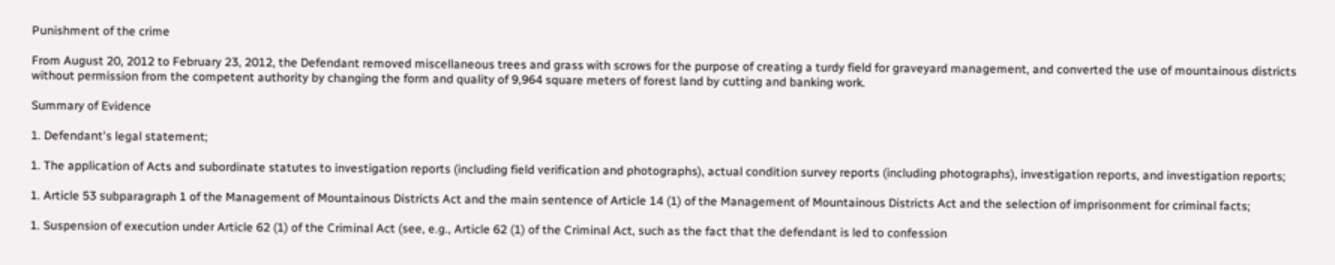Punishment of the crime

From August 20, 2012 to February 23, 2012, the Defendant removed miscellaneous trees and grass with scrows for the purpose of creating a turdy field for graveyard management, and converted the use of mountainous districts without permission from the competent authority by changing the form and quality of 9,964 square meters of forest land by cutting and banking work.

Summary of Evidence

1. Defendant's legal statement;

1. The application of Acts and subordinate statutes to investigation reports (including field verification and photographs), actual condition survey reports (including photographs), investigation reports, and investigation reports;

1. Article 53 subparagraph 1 of the Management of Mountainous Districts Act and the main sentence of Article 14 (1) of the Management of Mountainous Districts Act and the selection of imprisonment for criminal facts;

1. Suspension of execution under Article 62 (1) of the Criminal Act (see, e.g., Article 62 (1) of the Criminal Act, such as the fact that the defendant is led to confession